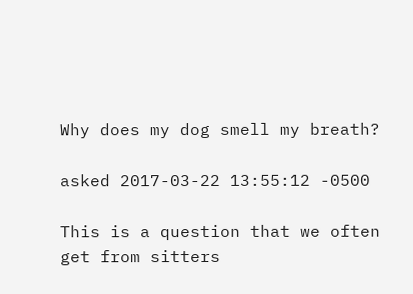Why does my dog smell my breath?

asked 2017-03-22 13:55:12 -0500

This is a question that we often get from sitters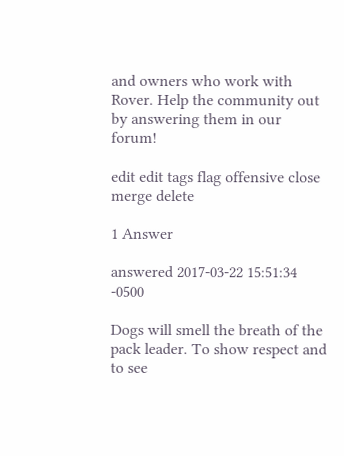and owners who work with Rover. Help the community out by answering them in our forum!

edit edit tags flag offensive close merge delete

1 Answer

answered 2017-03-22 15:51:34 -0500

Dogs will smell the breath of the pack leader. To show respect and to see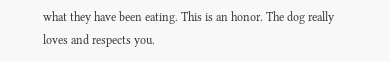what they have been eating. This is an honor. The dog really loves and respects you.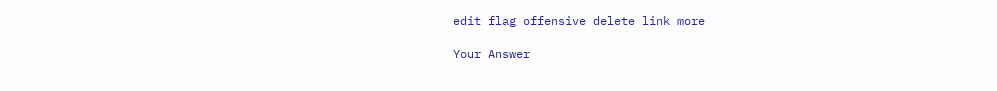edit flag offensive delete link more

Your Answer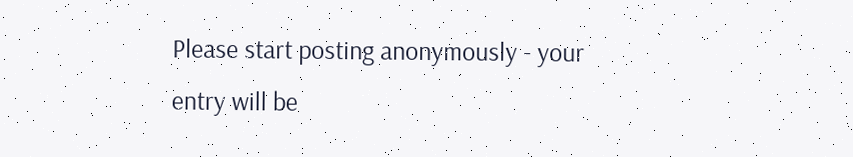Please start posting anonymously - your entry will be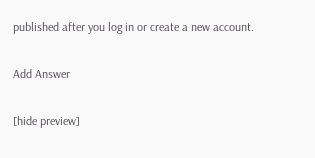published after you log in or create a new account.

Add Answer

[hide preview]